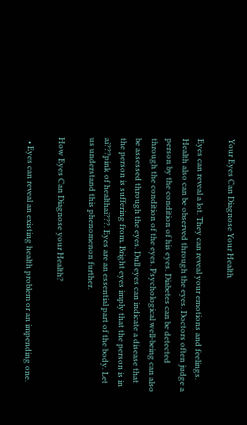Your Eyes Can Diagnose Your Health

Eyes can reveal a lot. They can reveal your emotions and feelings. Health also can be observed through the eyes. Doctors often judge a person by the condition of his eyes. Diabetes can be detected through the condition of the eyes. Psychological well-being can also be assessed through the eyes. Dull eyes can indicate a disease that the person is suffering from. Bright eyes imply that the person is in ai???pink of healthai???. Eyes are an essential part of the body. Let us understand this phenomenon further.

How Eyes Can Diagnose your Health?

  • Eyes can reveal an existing health problem or an impending one.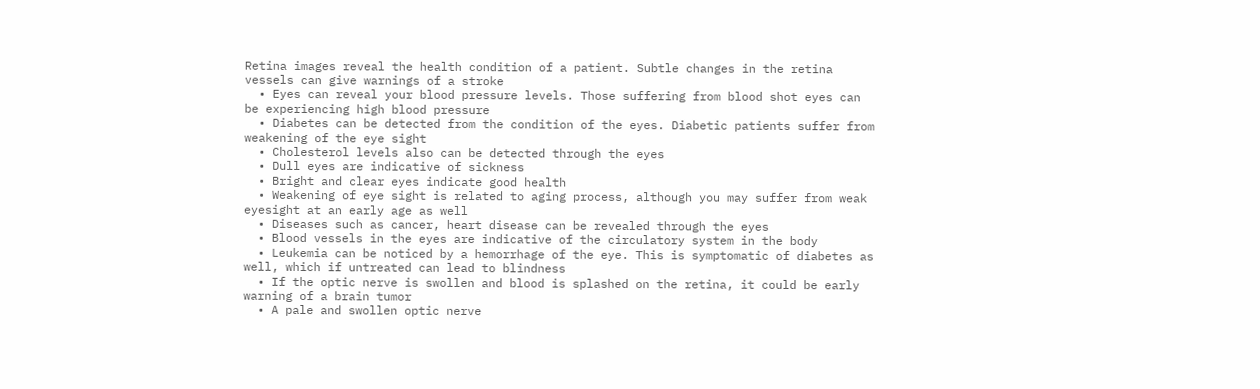Retina images reveal the health condition of a patient. Subtle changes in the retina vessels can give warnings of a stroke
  • Eyes can reveal your blood pressure levels. Those suffering from blood shot eyes can be experiencing high blood pressure
  • Diabetes can be detected from the condition of the eyes. Diabetic patients suffer from weakening of the eye sight
  • Cholesterol levels also can be detected through the eyes
  • Dull eyes are indicative of sickness
  • Bright and clear eyes indicate good health
  • Weakening of eye sight is related to aging process, although you may suffer from weak eyesight at an early age as well
  • Diseases such as cancer, heart disease can be revealed through the eyes
  • Blood vessels in the eyes are indicative of the circulatory system in the body
  • Leukemia can be noticed by a hemorrhage of the eye. This is symptomatic of diabetes as well, which if untreated can lead to blindness
  • If the optic nerve is swollen and blood is splashed on the retina, it could be early warning of a brain tumor
  • A pale and swollen optic nerve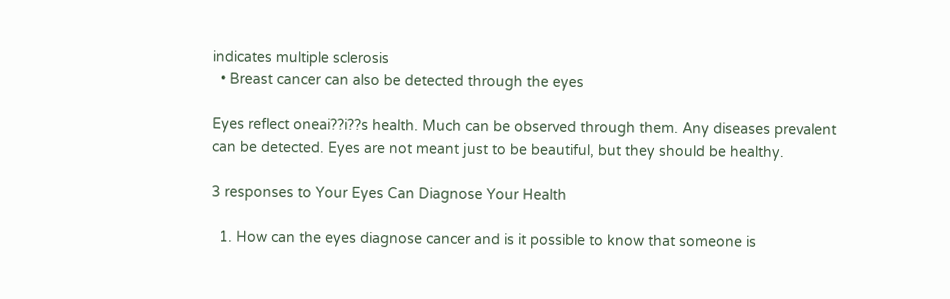indicates multiple sclerosis
  • Breast cancer can also be detected through the eyes

Eyes reflect oneai??i??s health. Much can be observed through them. Any diseases prevalent can be detected. Eyes are not meant just to be beautiful, but they should be healthy.

3 responses to Your Eyes Can Diagnose Your Health

  1. How can the eyes diagnose cancer and is it possible to know that someone is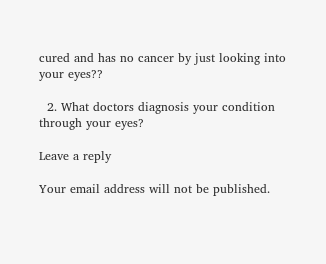cured and has no cancer by just looking into your eyes??

  2. What doctors diagnosis your condition through your eyes?

Leave a reply

Your email address will not be published.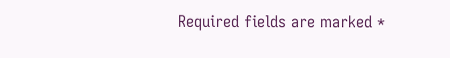Required fields are marked *